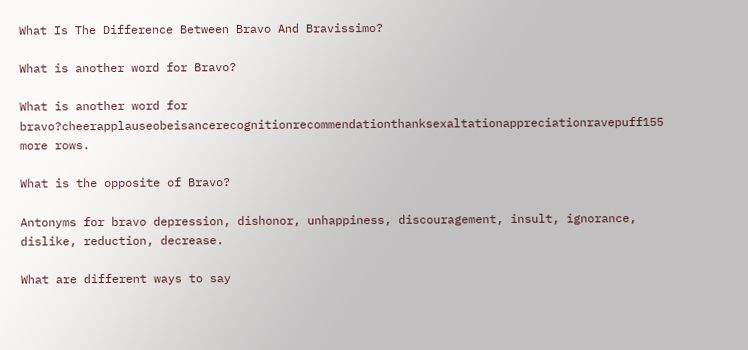What Is The Difference Between Bravo And Bravissimo?

What is another word for Bravo?

What is another word for bravo?cheerapplauseobeisancerecognitionrecommendationthanksexaltationappreciationravepuff155 more rows.

What is the opposite of Bravo?

Antonyms for bravo depression, dishonor, unhappiness, discouragement, insult, ignorance, dislike, reduction, decrease.

What are different ways to say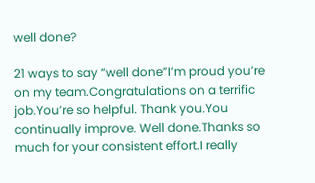well done?

21 ways to say “well done”I’m proud you’re on my team.Congratulations on a terrific job.You’re so helpful. Thank you.You continually improve. Well done.Thanks so much for your consistent effort.I really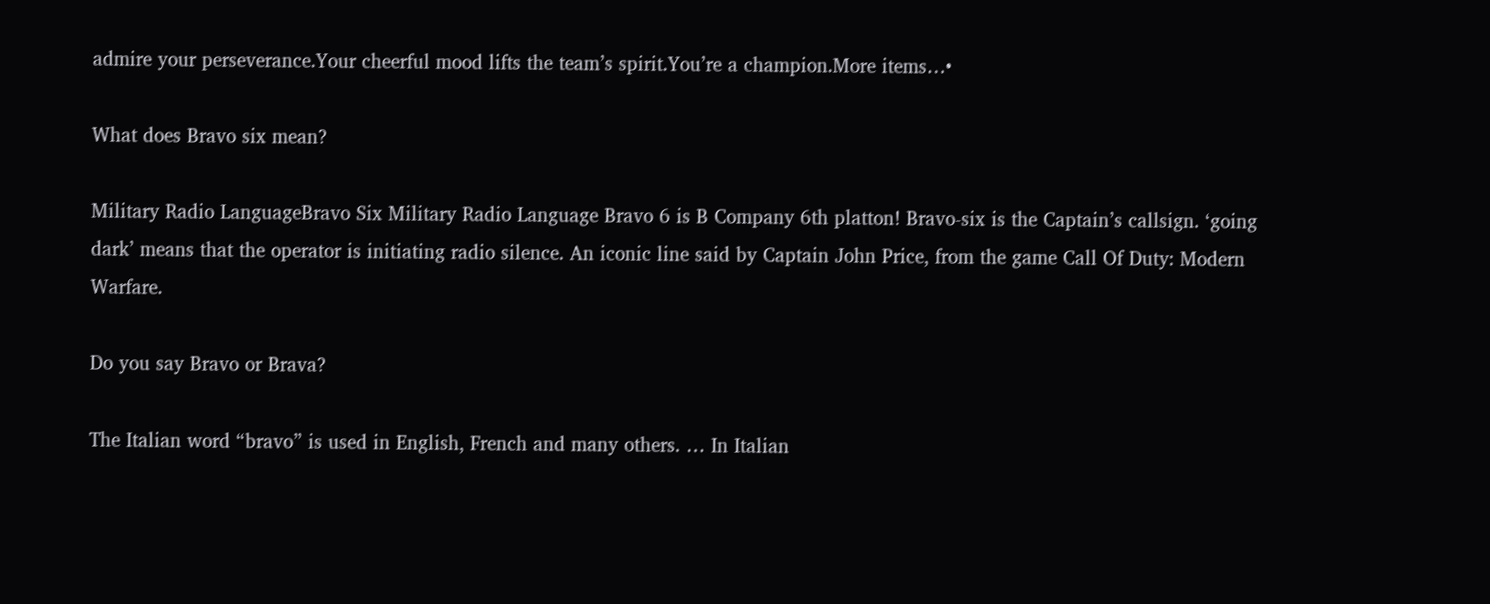admire your perseverance.Your cheerful mood lifts the team’s spirit.You’re a champion.More items…•

What does Bravo six mean?

Military Radio LanguageBravo Six Military Radio Language Bravo 6 is B Company 6th platton! Bravo-six is the Captain’s callsign. ‘going dark’ means that the operator is initiating radio silence. An iconic line said by Captain John Price, from the game Call Of Duty: Modern Warfare.

Do you say Bravo or Brava?

The Italian word “bravo” is used in English, French and many others. … In Italian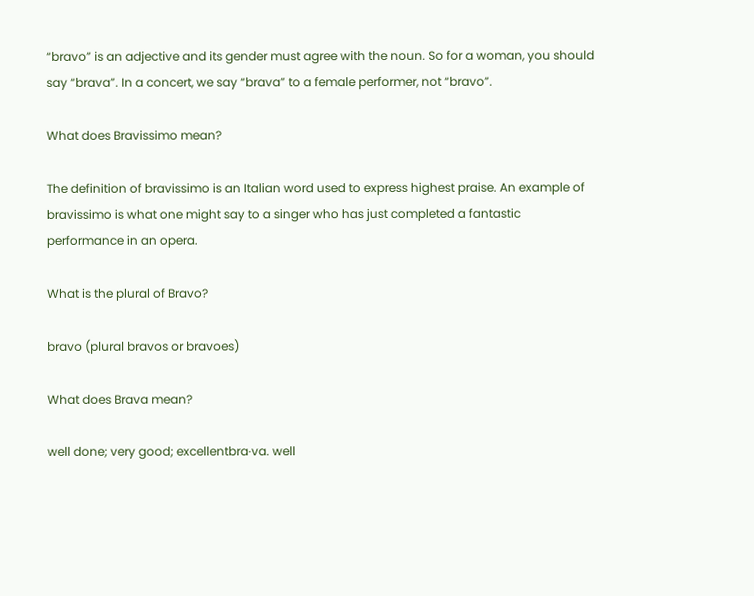“bravo” is an adjective and its gender must agree with the noun. So for a woman, you should say “brava”. In a concert, we say “brava” to a female performer, not “bravo”.

What does Bravissimo mean?

The definition of bravissimo is an Italian word used to express highest praise. An example of bravissimo is what one might say to a singer who has just completed a fantastic performance in an opera.

What is the plural of Bravo?

bravo (plural bravos or bravoes)

What does Brava mean?

well done; very good; excellentbra·va. well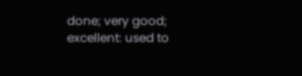done; very good; excellent: used to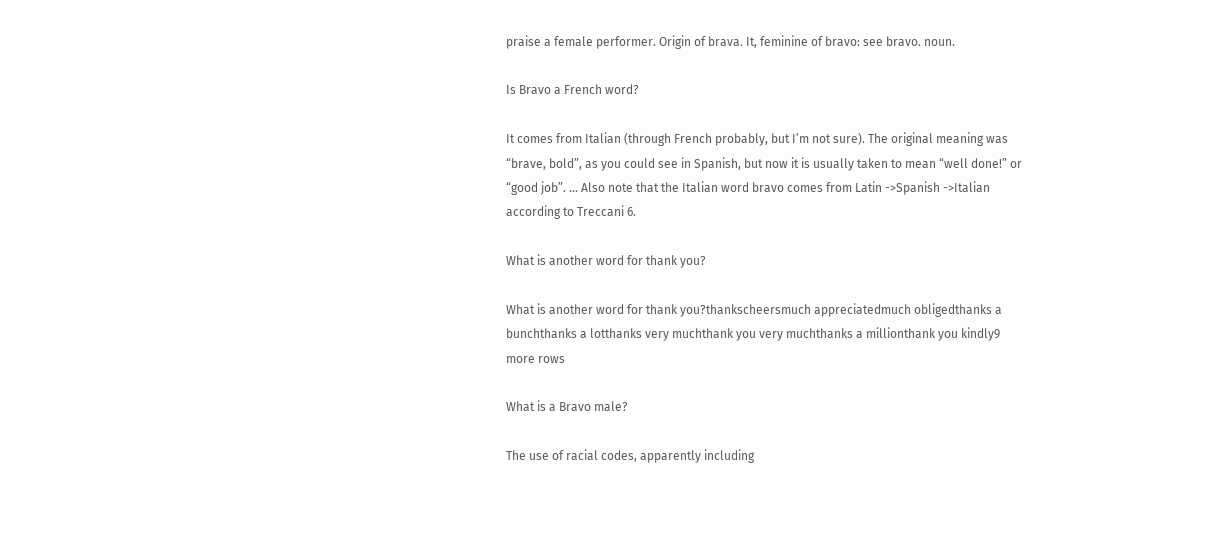praise a female performer. Origin of brava. It, feminine of bravo: see bravo. noun.

Is Bravo a French word?

It comes from Italian (through French probably, but I’m not sure). The original meaning was “brave, bold”, as you could see in Spanish, but now it is usually taken to mean “well done!” or “good job”. … Also note that the Italian word bravo comes from Latin ->Spanish ->Italian according to Treccani 6.

What is another word for thank you?

What is another word for thank you?thankscheersmuch appreciatedmuch obligedthanks a bunchthanks a lotthanks very muchthank you very muchthanks a millionthank you kindly9 more rows

What is a Bravo male?

The use of racial codes, apparently including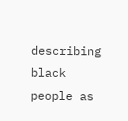describing black people as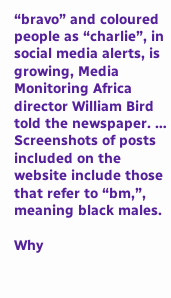“bravo” and coloured people as “charlie”, in social media alerts, is growing, Media Monitoring Africa director William Bird told the newspaper. … Screenshots of posts included on the website include those that refer to “bm,”, meaning black males.

Why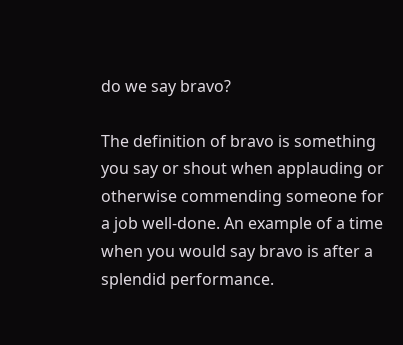do we say bravo?

The definition of bravo is something you say or shout when applauding or otherwise commending someone for a job well-done. An example of a time when you would say bravo is after a splendid performance.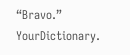“Bravo.” YourDictionary.